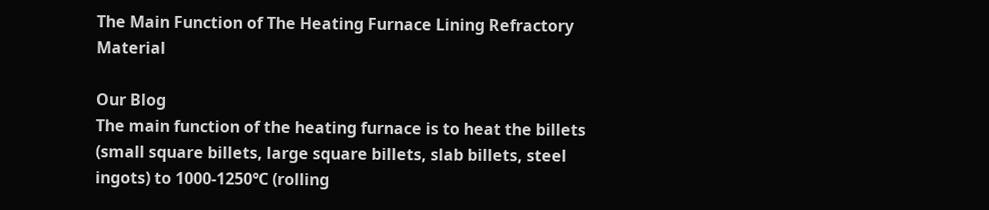The Main Function of The Heating Furnace Lining Refractory Material

Our Blog
The main function of the heating furnace is to heat the billets (small square billets, large square billets, slab billets, steel ingots) to 1000-1250℃ (rolling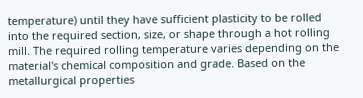temperature) until they have sufficient plasticity to be rolled into the required section, size, or shape through a hot rolling mill. The required rolling temperature varies depending on the material's chemical composition and grade. Based on the metallurgical properties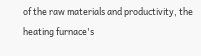of the raw materials and productivity, the heating furnace's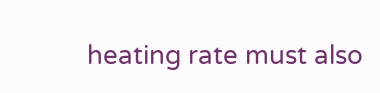heating rate must also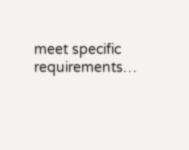meet specific requirements…